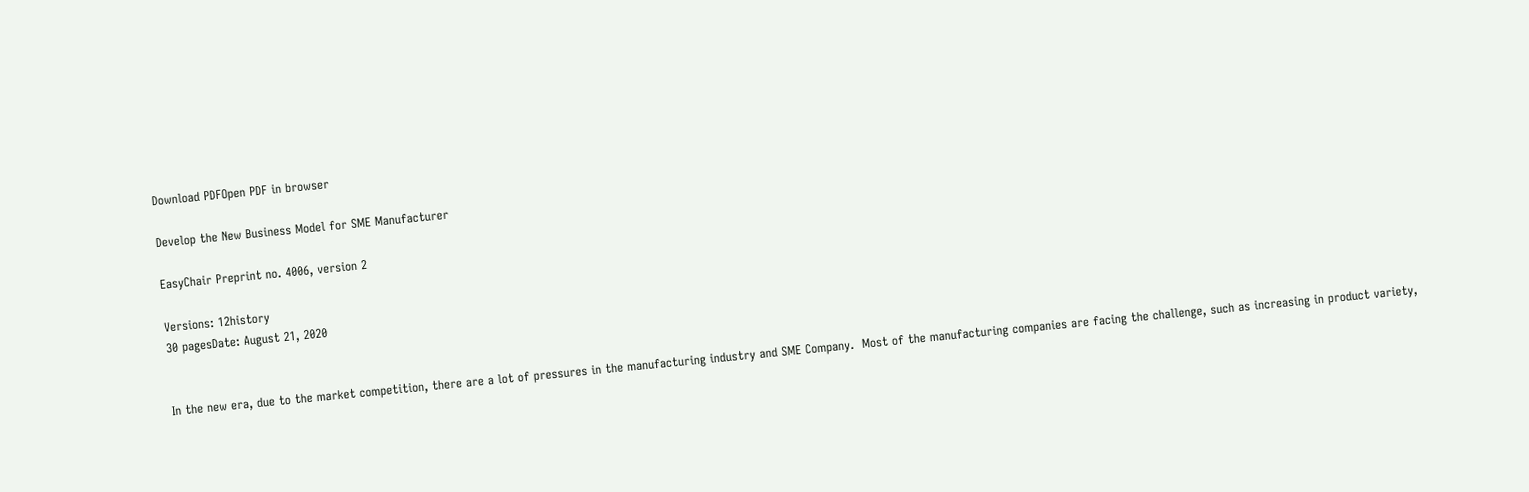Download PDFOpen PDF in browser

Develop the New Business Model for SME Manufacturer

EasyChair Preprint no. 4006, version 2

Versions: 12history
30 pagesDate: August 21, 2020


In the new era, due to the market competition, there are a lot of pressures in the manufacturing industry and SME Company.  Most of the manufacturing companies are facing the challenge, such as increasing in product variety,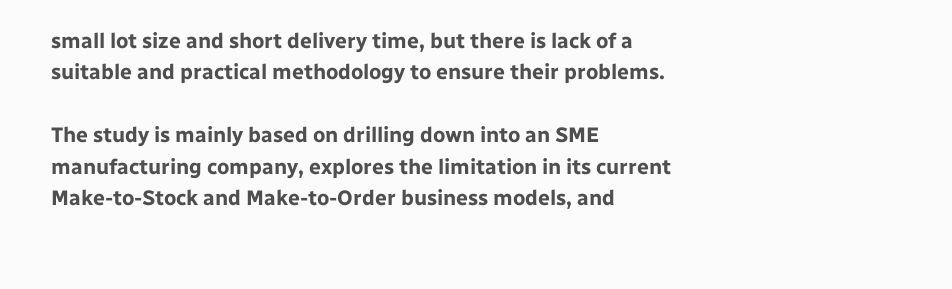small lot size and short delivery time, but there is lack of a suitable and practical methodology to ensure their problems.

The study is mainly based on drilling down into an SME manufacturing company, explores the limitation in its current Make-to-Stock and Make-to-Order business models, and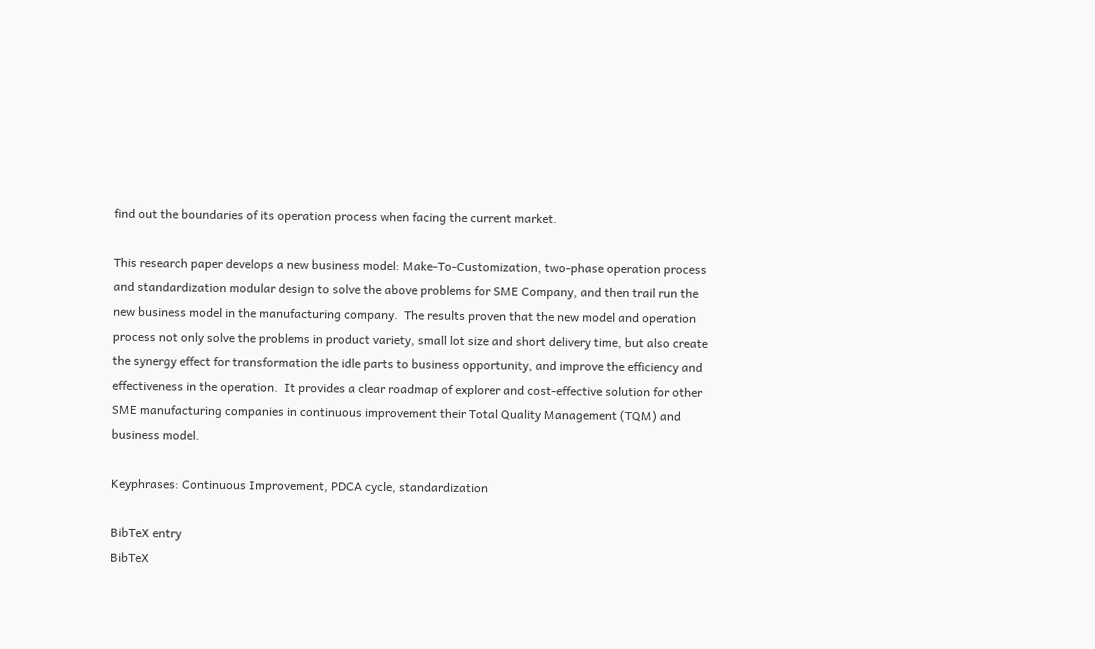find out the boundaries of its operation process when facing the current market.

This research paper develops a new business model: Make-To-Customization, two-phase operation process and standardization modular design to solve the above problems for SME Company, and then trail run the new business model in the manufacturing company.  The results proven that the new model and operation process not only solve the problems in product variety, small lot size and short delivery time, but also create the synergy effect for transformation the idle parts to business opportunity, and improve the efficiency and effectiveness in the operation.  It provides a clear roadmap of explorer and cost-effective solution for other SME manufacturing companies in continuous improvement their Total Quality Management (TQM) and business model.

Keyphrases: Continuous Improvement, PDCA cycle, standardization

BibTeX entry
BibTeX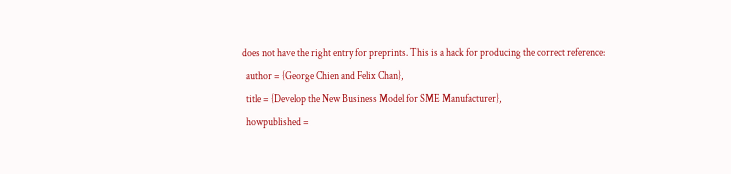does not have the right entry for preprints. This is a hack for producing the correct reference:
  author = {George Chien and Felix Chan},
  title = {Develop the New Business Model for SME Manufacturer},
  howpublished =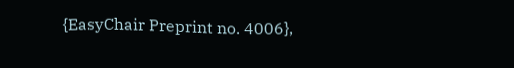{EasyChair Preprint no. 4006},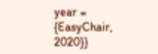year = {EasyChair, 2020}}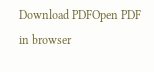Download PDFOpen PDF in browser